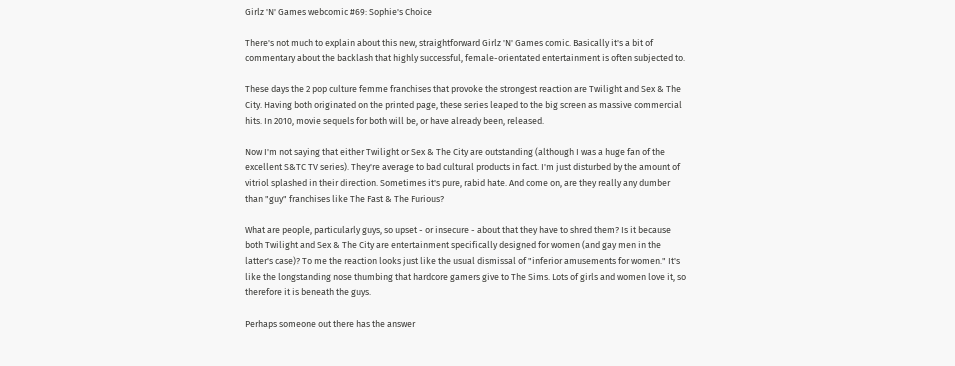Girlz 'N' Games webcomic #69: Sophie's Choice

There's not much to explain about this new, straightforward Girlz 'N' Games comic. Basically it's a bit of commentary about the backlash that highly successful, female-orientated entertainment is often subjected to.

These days the 2 pop culture femme franchises that provoke the strongest reaction are Twilight and Sex & The City. Having both originated on the printed page, these series leaped to the big screen as massive commercial hits. In 2010, movie sequels for both will be, or have already been, released.

Now I'm not saying that either Twilight or Sex & The City are outstanding (although I was a huge fan of the excellent S&TC TV series). They're average to bad cultural products in fact. I'm just disturbed by the amount of vitriol splashed in their direction. Sometimes it's pure, rabid hate. And come on, are they really any dumber than "guy" franchises like The Fast & The Furious?

What are people, particularly guys, so upset - or insecure - about that they have to shred them? Is it because both Twilight and Sex & The City are entertainment specifically designed for women (and gay men in the latter's case)? To me the reaction looks just like the usual dismissal of "inferior amusements for women." It's like the longstanding nose thumbing that hardcore gamers give to The Sims. Lots of girls and women love it, so therefore it is beneath the guys.

Perhaps someone out there has the answer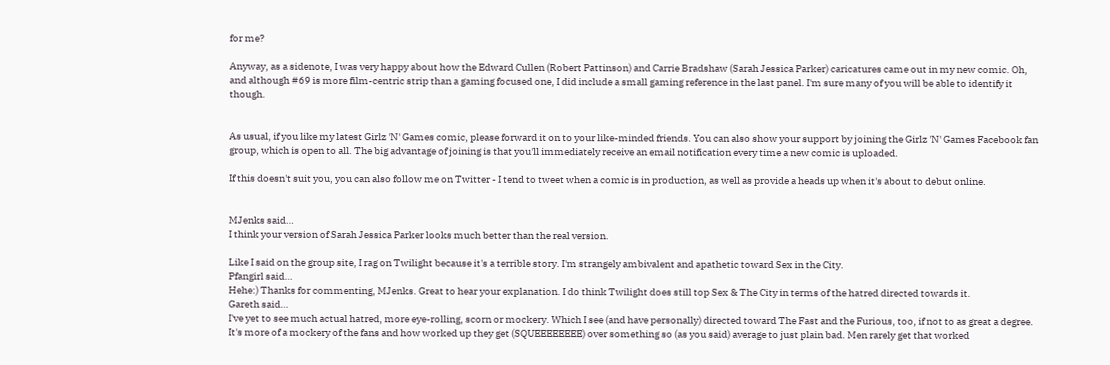for me?

Anyway, as a sidenote, I was very happy about how the Edward Cullen (Robert Pattinson) and Carrie Bradshaw (Sarah Jessica Parker) caricatures came out in my new comic. Oh, and although #69 is more film-centric strip than a gaming focused one, I did include a small gaming reference in the last panel. I'm sure many of you will be able to identify it though.


As usual, if you like my latest Girlz 'N' Games comic, please forward it on to your like-minded friends. You can also show your support by joining the Girlz 'N' Games Facebook fan group, which is open to all. The big advantage of joining is that you'll immediately receive an email notification every time a new comic is uploaded.

If this doesn't suit you, you can also follow me on Twitter - I tend to tweet when a comic is in production, as well as provide a heads up when it's about to debut online.


MJenks said…
I think your version of Sarah Jessica Parker looks much better than the real version.

Like I said on the group site, I rag on Twilight because it's a terrible story. I'm strangely ambivalent and apathetic toward Sex in the City.
Pfangirl said…
Hehe:) Thanks for commenting, MJenks. Great to hear your explanation. I do think Twilight does still top Sex & The City in terms of the hatred directed towards it.
Gareth said…
I've yet to see much actual hatred, more eye-rolling, scorn or mockery. Which I see (and have personally) directed toward The Fast and the Furious, too, if not to as great a degree. It's more of a mockery of the fans and how worked up they get (SQUEEEEEEEE) over something so (as you said) average to just plain bad. Men rarely get that worked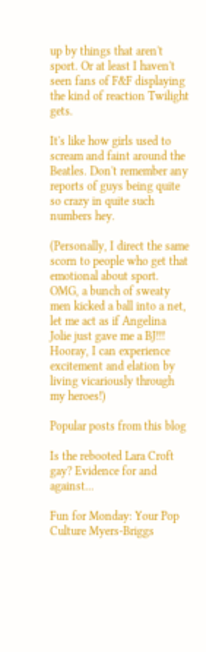up by things that aren't sport. Or at least I haven't seen fans of F&F displaying the kind of reaction Twilight gets.

It's like how girls used to scream and faint around the Beatles. Don't remember any reports of guys being quite so crazy in quite such numbers hey.

(Personally, I direct the same scorn to people who get that emotional about sport. OMG, a bunch of sweaty men kicked a ball into a net, let me act as if Angelina Jolie just gave me a BJ!!! Hooray, I can experience excitement and elation by living vicariously through my heroes!)

Popular posts from this blog

Is the rebooted Lara Croft gay? Evidence for and against...

Fun for Monday: Your Pop Culture Myers-Briggs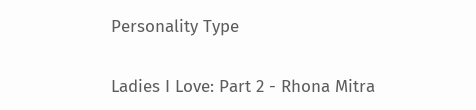Personality Type

Ladies I Love: Part 2 - Rhona Mitra